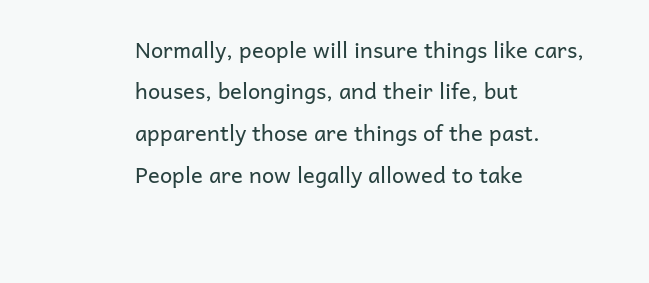Normally, people will insure things like cars, houses, belongings, and their life, but apparently those are things of the past. People are now legally allowed to take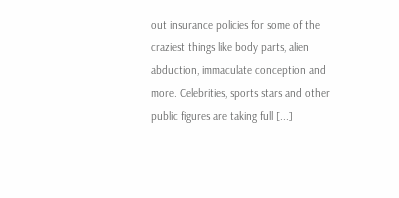out insurance policies for some of the craziest things like body parts, alien abduction, immaculate conception and more. Celebrities, sports stars and other public figures are taking full [...]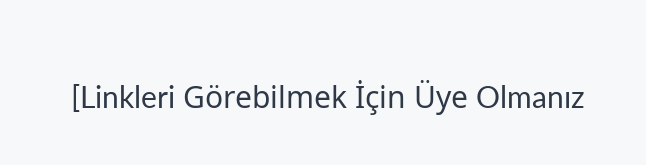[Linkleri Görebilmek İçin Üye Olmanız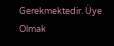Gerekmektedir. Üye Olmak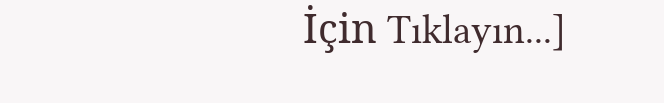İçin Tıklayın...]